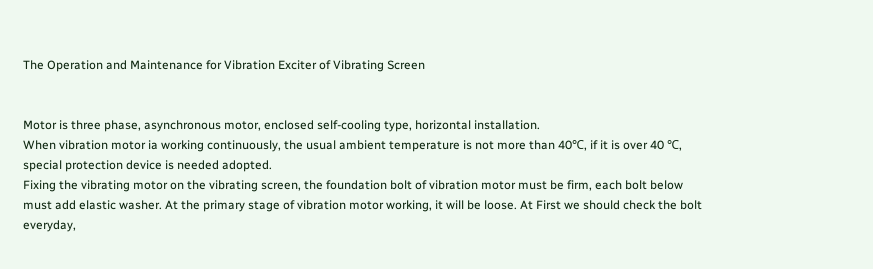The Operation and Maintenance for Vibration Exciter of Vibrating Screen


Motor is three phase, asynchronous motor, enclosed self-cooling type, horizontal installation.
When vibration motor ia working continuously, the usual ambient temperature is not more than 40℃, if it is over 40 ℃, special protection device is needed adopted.
Fixing the vibrating motor on the vibrating screen, the foundation bolt of vibration motor must be firm, each bolt below must add elastic washer. At the primary stage of vibration motor working, it will be loose. At First we should check the bolt everyday,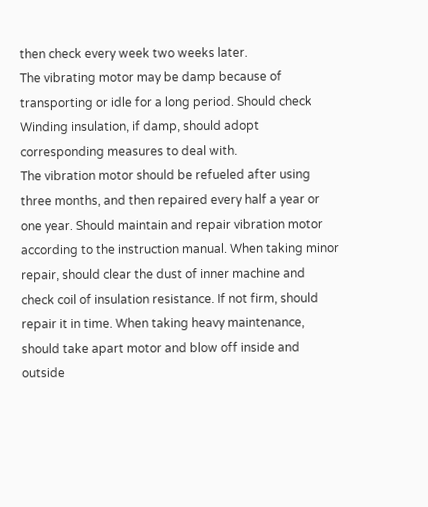then check every week two weeks later.
The vibrating motor may be damp because of transporting or idle for a long period. Should check Winding insulation, if damp, should adopt corresponding measures to deal with.
The vibration motor should be refueled after using three months, and then repaired every half a year or one year. Should maintain and repair vibration motor according to the instruction manual. When taking minor repair, should clear the dust of inner machine and check coil of insulation resistance. If not firm, should repair it in time. When taking heavy maintenance, should take apart motor and blow off inside and outside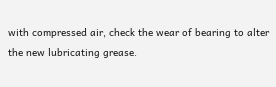with compressed air, check the wear of bearing to alter the new lubricating grease.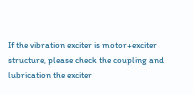If the vibration exciter is motor+exciter structure, please check the coupling and lubrication the exciter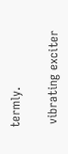termly.

 vibrating exciter